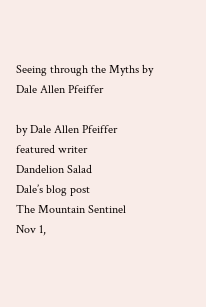Seeing through the Myths by Dale Allen Pfeiffer

by Dale Allen Pfeiffer
featured writer
Dandelion Salad
Dale’s blog post
The Mountain Sentinel
Nov 1,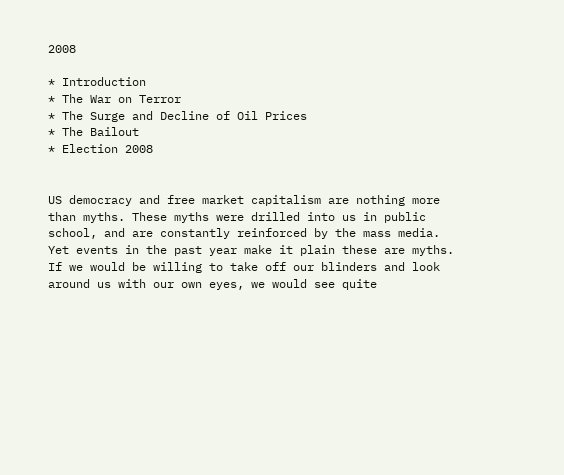2008

* Introduction
* The War on Terror
* The Surge and Decline of Oil Prices
* The Bailout
* Election 2008


US democracy and free market capitalism are nothing more than myths. These myths were drilled into us in public school, and are constantly reinforced by the mass media. Yet events in the past year make it plain these are myths. If we would be willing to take off our blinders and look around us with our own eyes, we would see quite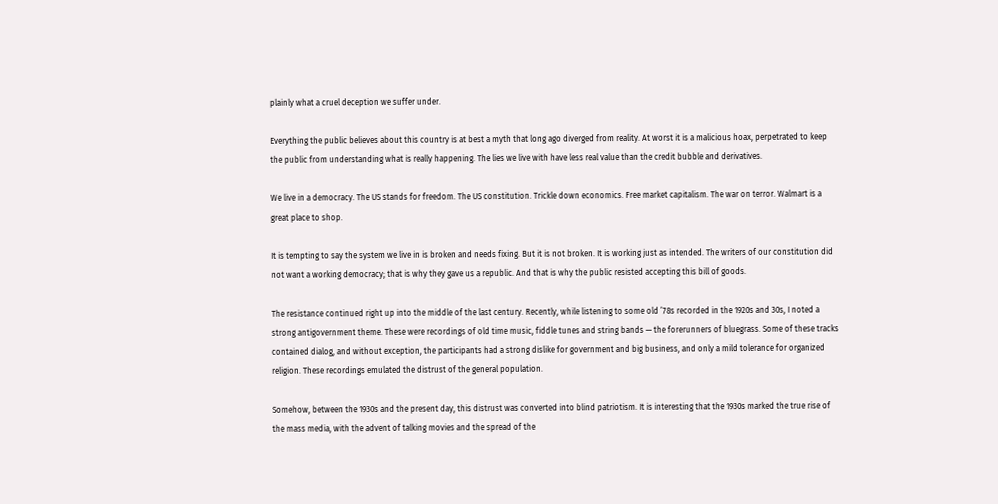plainly what a cruel deception we suffer under.

Everything the public believes about this country is at best a myth that long ago diverged from reality. At worst it is a malicious hoax, perpetrated to keep the public from understanding what is really happening. The lies we live with have less real value than the credit bubble and derivatives.

We live in a democracy. The US stands for freedom. The US constitution. Trickle down economics. Free market capitalism. The war on terror. Walmart is a great place to shop.

It is tempting to say the system we live in is broken and needs fixing. But it is not broken. It is working just as intended. The writers of our constitution did not want a working democracy; that is why they gave us a republic. And that is why the public resisted accepting this bill of goods.

The resistance continued right up into the middle of the last century. Recently, while listening to some old ’78s recorded in the 1920s and 30s, I noted a strong antigovernment theme. These were recordings of old time music, fiddle tunes and string bands — the forerunners of bluegrass. Some of these tracks contained dialog, and without exception, the participants had a strong dislike for government and big business, and only a mild tolerance for organized religion. These recordings emulated the distrust of the general population.

Somehow, between the 1930s and the present day, this distrust was converted into blind patriotism. It is interesting that the 1930s marked the true rise of the mass media, with the advent of talking movies and the spread of the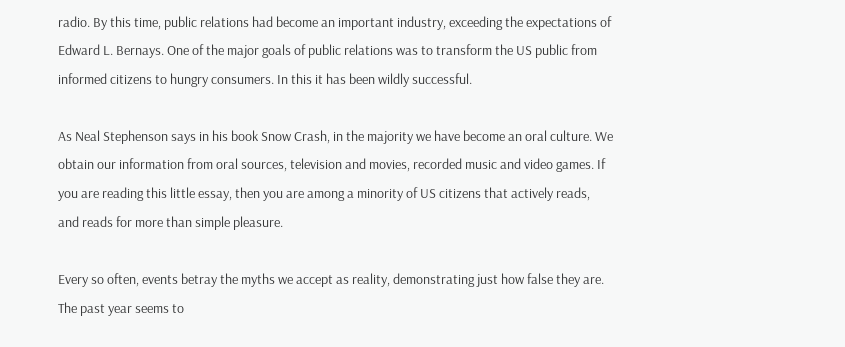radio. By this time, public relations had become an important industry, exceeding the expectations of Edward L. Bernays. One of the major goals of public relations was to transform the US public from informed citizens to hungry consumers. In this it has been wildly successful.

As Neal Stephenson says in his book Snow Crash, in the majority we have become an oral culture. We obtain our information from oral sources, television and movies, recorded music and video games. If you are reading this little essay, then you are among a minority of US citizens that actively reads, and reads for more than simple pleasure.

Every so often, events betray the myths we accept as reality, demonstrating just how false they are. The past year seems to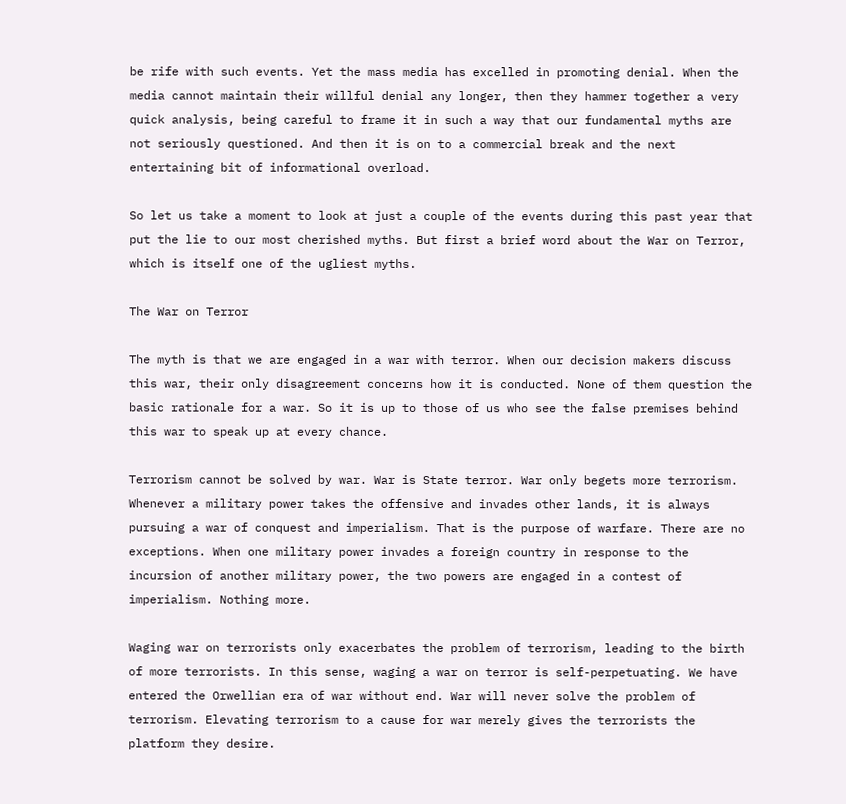be rife with such events. Yet the mass media has excelled in promoting denial. When the media cannot maintain their willful denial any longer, then they hammer together a very quick analysis, being careful to frame it in such a way that our fundamental myths are not seriously questioned. And then it is on to a commercial break and the next entertaining bit of informational overload.

So let us take a moment to look at just a couple of the events during this past year that put the lie to our most cherished myths. But first a brief word about the War on Terror, which is itself one of the ugliest myths.

The War on Terror

The myth is that we are engaged in a war with terror. When our decision makers discuss this war, their only disagreement concerns how it is conducted. None of them question the basic rationale for a war. So it is up to those of us who see the false premises behind this war to speak up at every chance.

Terrorism cannot be solved by war. War is State terror. War only begets more terrorism. Whenever a military power takes the offensive and invades other lands, it is always pursuing a war of conquest and imperialism. That is the purpose of warfare. There are no exceptions. When one military power invades a foreign country in response to the incursion of another military power, the two powers are engaged in a contest of imperialism. Nothing more.

Waging war on terrorists only exacerbates the problem of terrorism, leading to the birth of more terrorists. In this sense, waging a war on terror is self-perpetuating. We have entered the Orwellian era of war without end. War will never solve the problem of terrorism. Elevating terrorism to a cause for war merely gives the terrorists the platform they desire.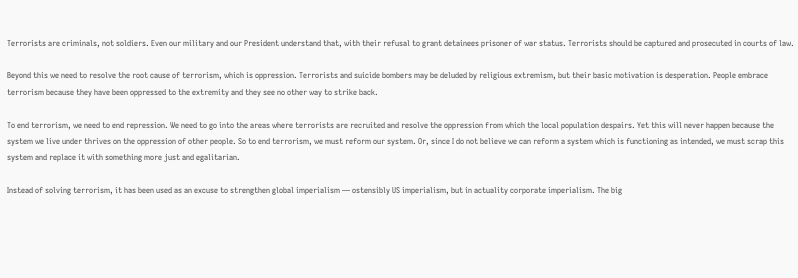Terrorists are criminals, not soldiers. Even our military and our President understand that, with their refusal to grant detainees prisoner of war status. Terrorists should be captured and prosecuted in courts of law.

Beyond this we need to resolve the root cause of terrorism, which is oppression. Terrorists and suicide bombers may be deluded by religious extremism, but their basic motivation is desperation. People embrace terrorism because they have been oppressed to the extremity and they see no other way to strike back.

To end terrorism, we need to end repression. We need to go into the areas where terrorists are recruited and resolve the oppression from which the local population despairs. Yet this will never happen because the system we live under thrives on the oppression of other people. So to end terrorism, we must reform our system. Or, since I do not believe we can reform a system which is functioning as intended, we must scrap this system and replace it with something more just and egalitarian.

Instead of solving terrorism, it has been used as an excuse to strengthen global imperialism — ostensibly US imperialism, but in actuality corporate imperialism. The big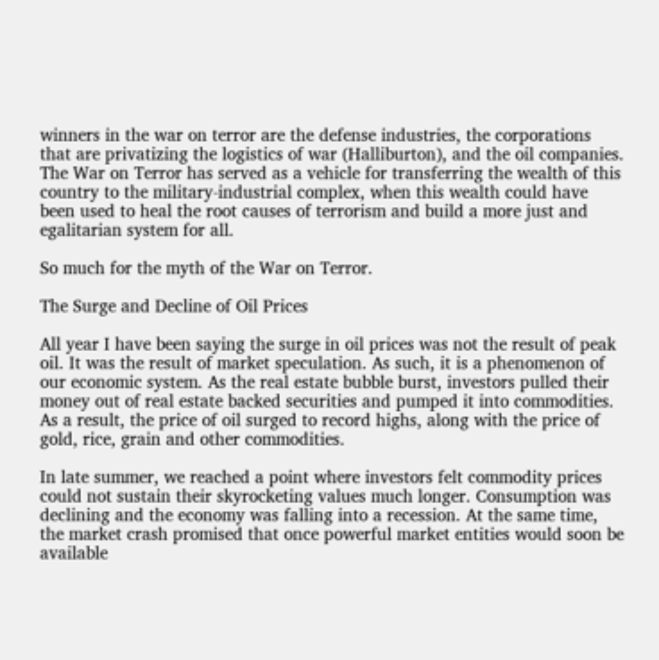winners in the war on terror are the defense industries, the corporations that are privatizing the logistics of war (Halliburton), and the oil companies. The War on Terror has served as a vehicle for transferring the wealth of this country to the military-industrial complex, when this wealth could have been used to heal the root causes of terrorism and build a more just and egalitarian system for all.

So much for the myth of the War on Terror.

The Surge and Decline of Oil Prices

All year I have been saying the surge in oil prices was not the result of peak oil. It was the result of market speculation. As such, it is a phenomenon of our economic system. As the real estate bubble burst, investors pulled their money out of real estate backed securities and pumped it into commodities. As a result, the price of oil surged to record highs, along with the price of gold, rice, grain and other commodities.

In late summer, we reached a point where investors felt commodity prices could not sustain their skyrocketing values much longer. Consumption was declining and the economy was falling into a recession. At the same time, the market crash promised that once powerful market entities would soon be available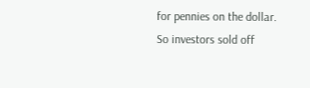for pennies on the dollar. So investors sold off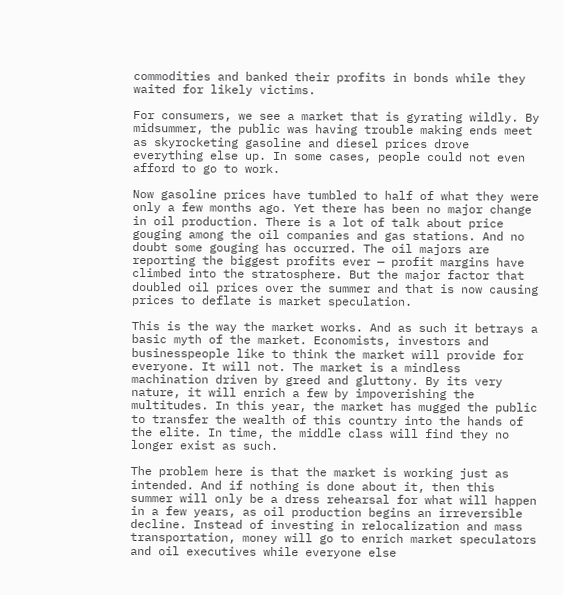commodities and banked their profits in bonds while they waited for likely victims.

For consumers, we see a market that is gyrating wildly. By midsummer, the public was having trouble making ends meet as skyrocketing gasoline and diesel prices drove everything else up. In some cases, people could not even afford to go to work.

Now gasoline prices have tumbled to half of what they were only a few months ago. Yet there has been no major change in oil production. There is a lot of talk about price gouging among the oil companies and gas stations. And no doubt some gouging has occurred. The oil majors are reporting the biggest profits ever — profit margins have climbed into the stratosphere. But the major factor that doubled oil prices over the summer and that is now causing prices to deflate is market speculation.

This is the way the market works. And as such it betrays a basic myth of the market. Economists, investors and businesspeople like to think the market will provide for everyone. It will not. The market is a mindless machination driven by greed and gluttony. By its very nature, it will enrich a few by impoverishing the multitudes. In this year, the market has mugged the public to transfer the wealth of this country into the hands of the elite. In time, the middle class will find they no longer exist as such.

The problem here is that the market is working just as intended. And if nothing is done about it, then this summer will only be a dress rehearsal for what will happen in a few years, as oil production begins an irreversible decline. Instead of investing in relocalization and mass transportation, money will go to enrich market speculators and oil executives while everyone else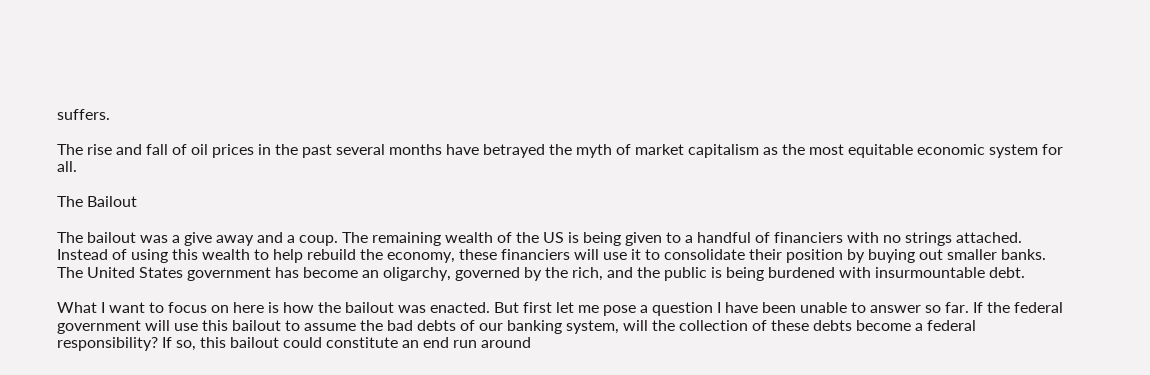suffers.

The rise and fall of oil prices in the past several months have betrayed the myth of market capitalism as the most equitable economic system for all.

The Bailout

The bailout was a give away and a coup. The remaining wealth of the US is being given to a handful of financiers with no strings attached. Instead of using this wealth to help rebuild the economy, these financiers will use it to consolidate their position by buying out smaller banks. The United States government has become an oligarchy, governed by the rich, and the public is being burdened with insurmountable debt.

What I want to focus on here is how the bailout was enacted. But first let me pose a question I have been unable to answer so far. If the federal government will use this bailout to assume the bad debts of our banking system, will the collection of these debts become a federal responsibility? If so, this bailout could constitute an end run around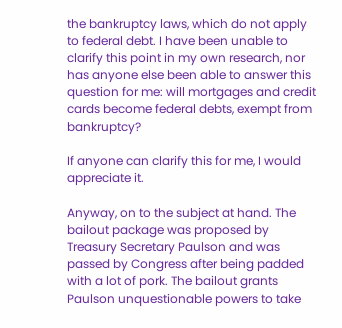the bankruptcy laws, which do not apply to federal debt. I have been unable to clarify this point in my own research, nor has anyone else been able to answer this question for me: will mortgages and credit cards become federal debts, exempt from bankruptcy?

If anyone can clarify this for me, I would appreciate it.

Anyway, on to the subject at hand. The bailout package was proposed by Treasury Secretary Paulson and was passed by Congress after being padded with a lot of pork. The bailout grants Paulson unquestionable powers to take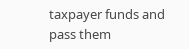taxpayer funds and pass them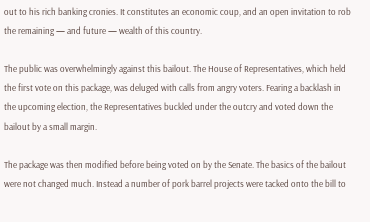out to his rich banking cronies. It constitutes an economic coup, and an open invitation to rob the remaining — and future — wealth of this country.

The public was overwhelmingly against this bailout. The House of Representatives, which held the first vote on this package, was deluged with calls from angry voters. Fearing a backlash in the upcoming election, the Representatives buckled under the outcry and voted down the bailout by a small margin.

The package was then modified before being voted on by the Senate. The basics of the bailout were not changed much. Instead a number of pork barrel projects were tacked onto the bill to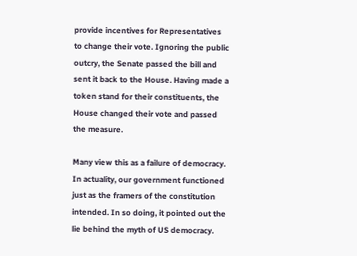provide incentives for Representatives to change their vote. Ignoring the public outcry, the Senate passed the bill and sent it back to the House. Having made a token stand for their constituents, the House changed their vote and passed the measure.

Many view this as a failure of democracy. In actuality, our government functioned just as the framers of the constitution intended. In so doing, it pointed out the lie behind the myth of US democracy.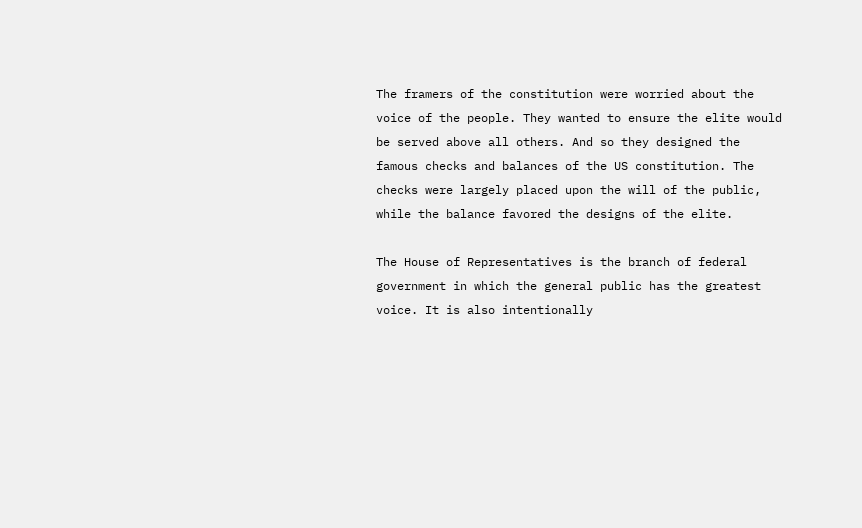The framers of the constitution were worried about the voice of the people. They wanted to ensure the elite would be served above all others. And so they designed the famous checks and balances of the US constitution. The checks were largely placed upon the will of the public, while the balance favored the designs of the elite.

The House of Representatives is the branch of federal government in which the general public has the greatest voice. It is also intentionally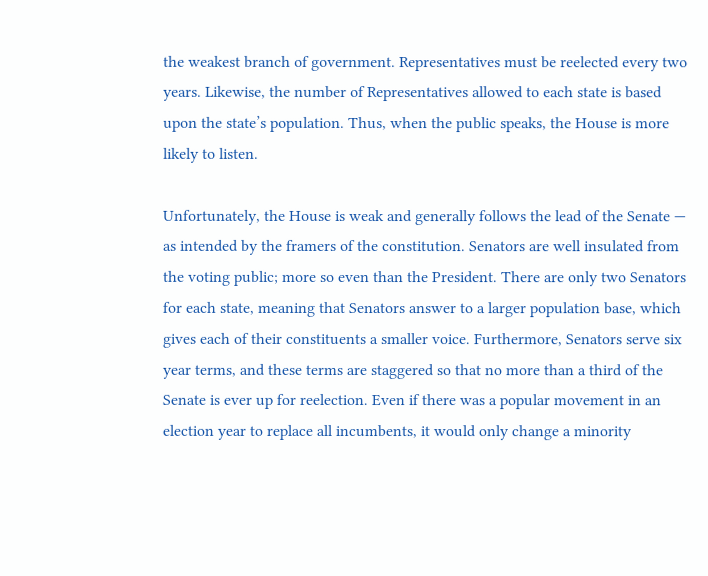the weakest branch of government. Representatives must be reelected every two years. Likewise, the number of Representatives allowed to each state is based upon the state’s population. Thus, when the public speaks, the House is more likely to listen.

Unfortunately, the House is weak and generally follows the lead of the Senate — as intended by the framers of the constitution. Senators are well insulated from the voting public; more so even than the President. There are only two Senators for each state, meaning that Senators answer to a larger population base, which gives each of their constituents a smaller voice. Furthermore, Senators serve six year terms, and these terms are staggered so that no more than a third of the Senate is ever up for reelection. Even if there was a popular movement in an election year to replace all incumbents, it would only change a minority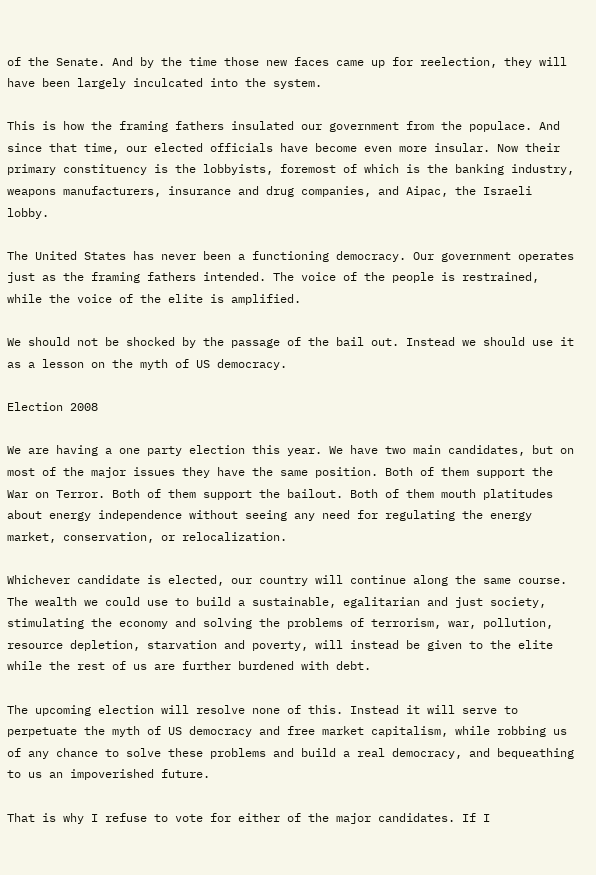of the Senate. And by the time those new faces came up for reelection, they will have been largely inculcated into the system.

This is how the framing fathers insulated our government from the populace. And since that time, our elected officials have become even more insular. Now their primary constituency is the lobbyists, foremost of which is the banking industry, weapons manufacturers, insurance and drug companies, and Aipac, the Israeli lobby.

The United States has never been a functioning democracy. Our government operates just as the framing fathers intended. The voice of the people is restrained, while the voice of the elite is amplified.

We should not be shocked by the passage of the bail out. Instead we should use it as a lesson on the myth of US democracy.

Election 2008

We are having a one party election this year. We have two main candidates, but on most of the major issues they have the same position. Both of them support the War on Terror. Both of them support the bailout. Both of them mouth platitudes about energy independence without seeing any need for regulating the energy market, conservation, or relocalization.

Whichever candidate is elected, our country will continue along the same course. The wealth we could use to build a sustainable, egalitarian and just society, stimulating the economy and solving the problems of terrorism, war, pollution, resource depletion, starvation and poverty, will instead be given to the elite while the rest of us are further burdened with debt.

The upcoming election will resolve none of this. Instead it will serve to perpetuate the myth of US democracy and free market capitalism, while robbing us of any chance to solve these problems and build a real democracy, and bequeathing to us an impoverished future.

That is why I refuse to vote for either of the major candidates. If I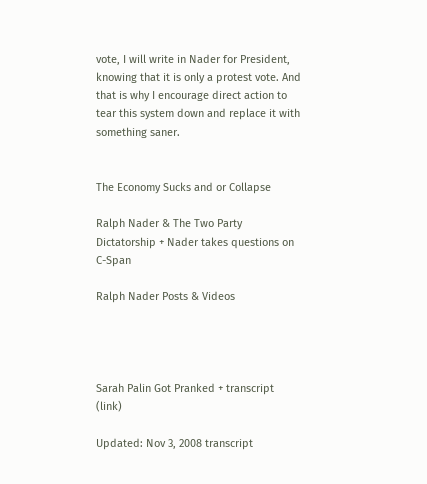vote, I will write in Nader for President, knowing that it is only a protest vote. And that is why I encourage direct action to tear this system down and replace it with something saner.


The Economy Sucks and or Collapse

Ralph Nader & The Two Party Dictatorship + Nader takes questions on C-Span

Ralph Nader Posts & Videos




Sarah Palin Got Pranked + transcript (link)

Updated: Nov 3, 2008 transcript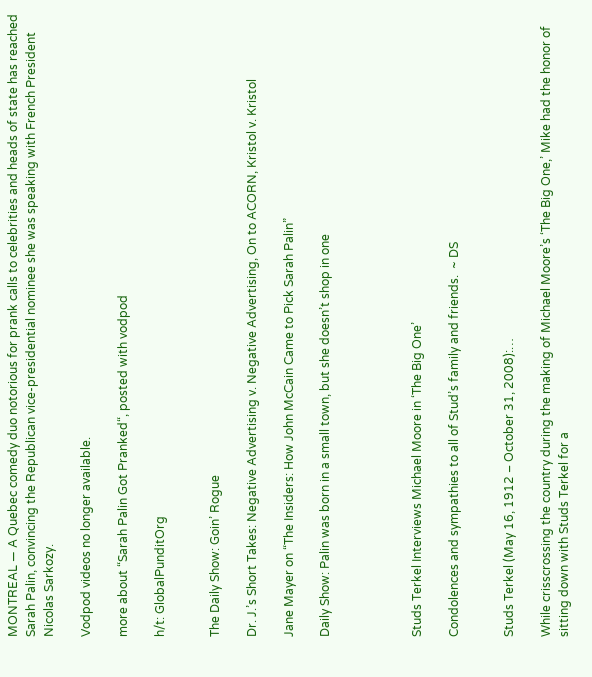MONTREAL — A Quebec comedy duo notorious for prank calls to celebrities and heads of state has reached Sarah Palin, convincing the Republican vice-presidential nominee she was speaking with French President Nicolas Sarkozy.

Vodpod videos no longer available.

more about “Sarah Palin Got Pranked“, posted with vodpod

h/t: GlobalPunditOrg


The Daily Show: Goin’ Rogue

Dr. J.’s Short Takes: Negative Advertising v. Negative Advertising, On to ACORN, Kristol v. Kristol

Jane Mayer on “The Insiders: How John McCain Came to Pick Sarah Palin”

Daily Show: Palin was born in a small town, but she doesn’t shop in one




Studs Terkel Interviews Michael Moore in ‘The Big One’

Condolences and sympathies to all of Stud’s family and friends.  ~ DS


Studs Terkel (May 16, 1912 – October 31, 2008):…

While crisscrossing the country during the making of Michael Moore’s ‘The Big One,’ Mike had the honor of sitting down with Studs Terkel for a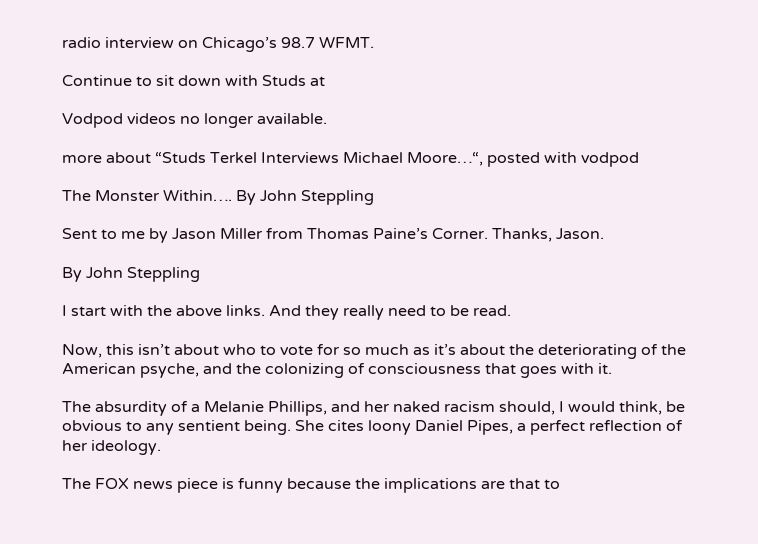radio interview on Chicago’s 98.7 WFMT.

Continue to sit down with Studs at

Vodpod videos no longer available.

more about “Studs Terkel Interviews Michael Moore…“, posted with vodpod

The Monster Within…. By John Steppling

Sent to me by Jason Miller from Thomas Paine’s Corner. Thanks, Jason.

By John Steppling

I start with the above links. And they really need to be read.

Now, this isn’t about who to vote for so much as it’s about the deteriorating of the American psyche, and the colonizing of consciousness that goes with it.

The absurdity of a Melanie Phillips, and her naked racism should, I would think, be obvious to any sentient being. She cites loony Daniel Pipes, a perfect reflection of her ideology.

The FOX news piece is funny because the implications are that to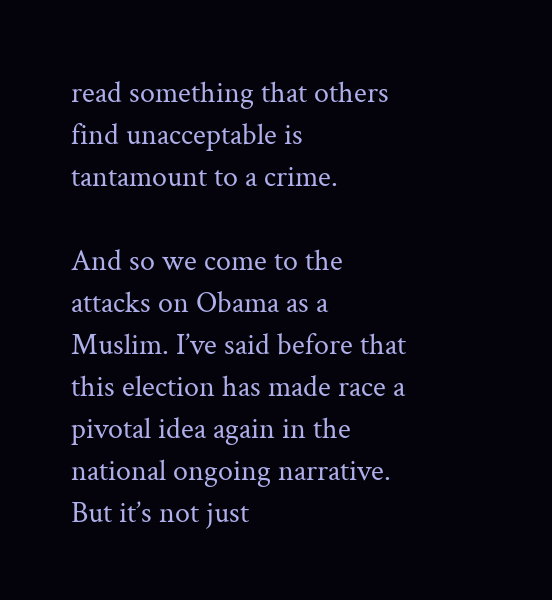read something that others find unacceptable is tantamount to a crime.

And so we come to the attacks on Obama as a Muslim. I’ve said before that this election has made race a pivotal idea again in the national ongoing narrative. But it’s not just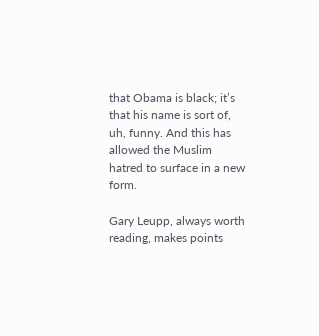that Obama is black; it’s that his name is sort of, uh, funny. And this has allowed the Muslim hatred to surface in a new form.

Gary Leupp, always worth reading, makes points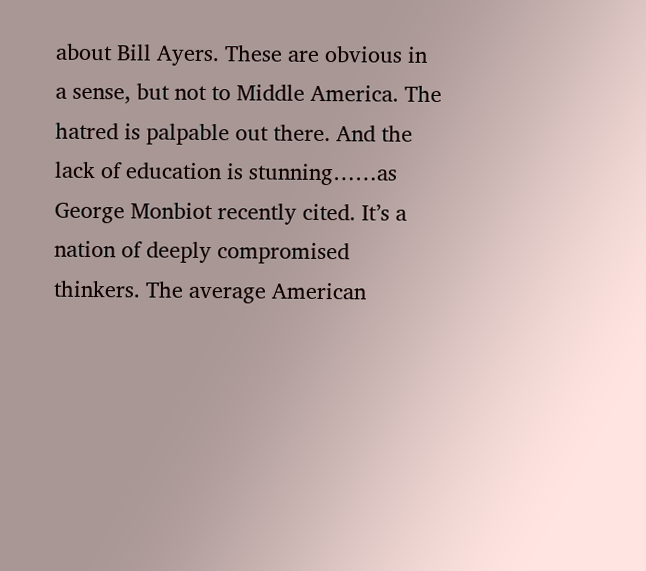about Bill Ayers. These are obvious in a sense, but not to Middle America. The hatred is palpable out there. And the lack of education is stunning……as George Monbiot recently cited. It’s a nation of deeply compromised thinkers. The average American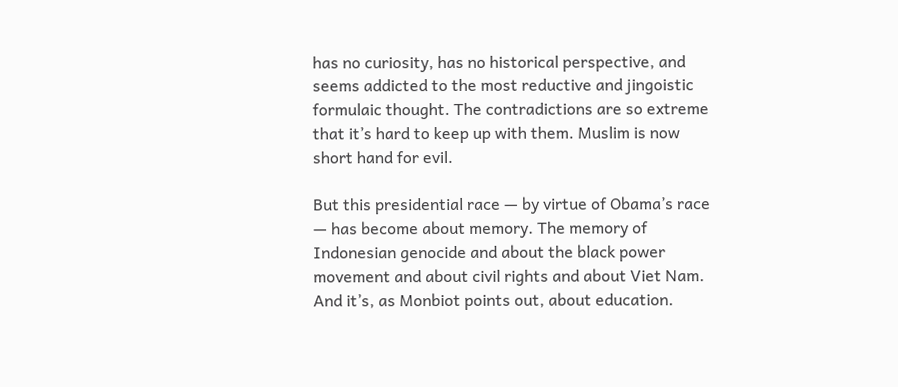has no curiosity, has no historical perspective, and seems addicted to the most reductive and jingoistic formulaic thought. The contradictions are so extreme that it’s hard to keep up with them. Muslim is now short hand for evil.

But this presidential race — by virtue of Obama’s race — has become about memory. The memory of Indonesian genocide and about the black power movement and about civil rights and about Viet Nam. And it’s, as Monbiot points out, about education.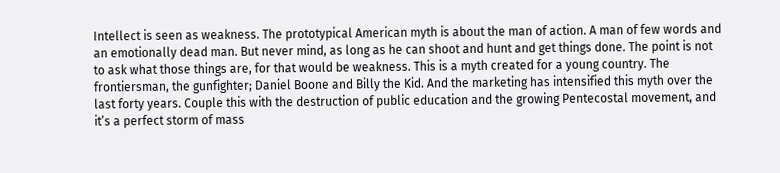Intellect is seen as weakness. The prototypical American myth is about the man of action. A man of few words and an emotionally dead man. But never mind, as long as he can shoot and hunt and get things done. The point is not to ask what those things are, for that would be weakness. This is a myth created for a young country. The frontiersman, the gunfighter; Daniel Boone and Billy the Kid. And the marketing has intensified this myth over the last forty years. Couple this with the destruction of public education and the growing Pentecostal movement, and it’s a perfect storm of mass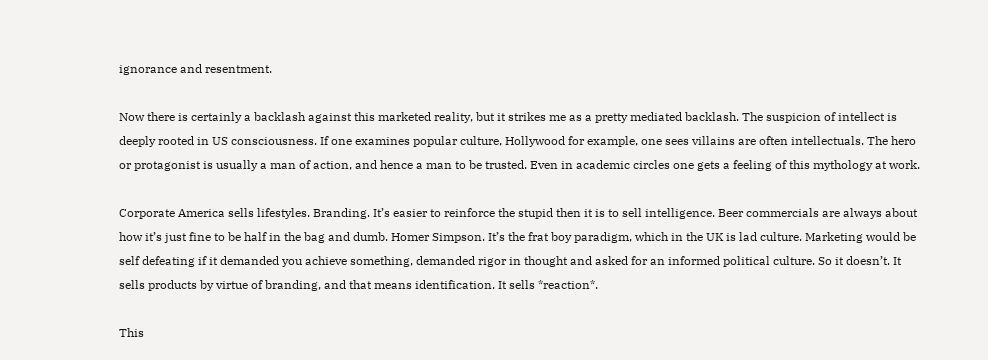ignorance and resentment.

Now there is certainly a backlash against this marketed reality, but it strikes me as a pretty mediated backlash. The suspicion of intellect is deeply rooted in US consciousness. If one examines popular culture, Hollywood for example, one sees villains are often intellectuals. The hero or protagonist is usually a man of action, and hence a man to be trusted. Even in academic circles one gets a feeling of this mythology at work.

Corporate America sells lifestyles. Branding. It’s easier to reinforce the stupid then it is to sell intelligence. Beer commercials are always about how it’s just fine to be half in the bag and dumb. Homer Simpson. It’s the frat boy paradigm, which in the UK is lad culture. Marketing would be self defeating if it demanded you achieve something, demanded rigor in thought and asked for an informed political culture. So it doesn’t. It sells products by virtue of branding, and that means identification. It sells *reaction*.

This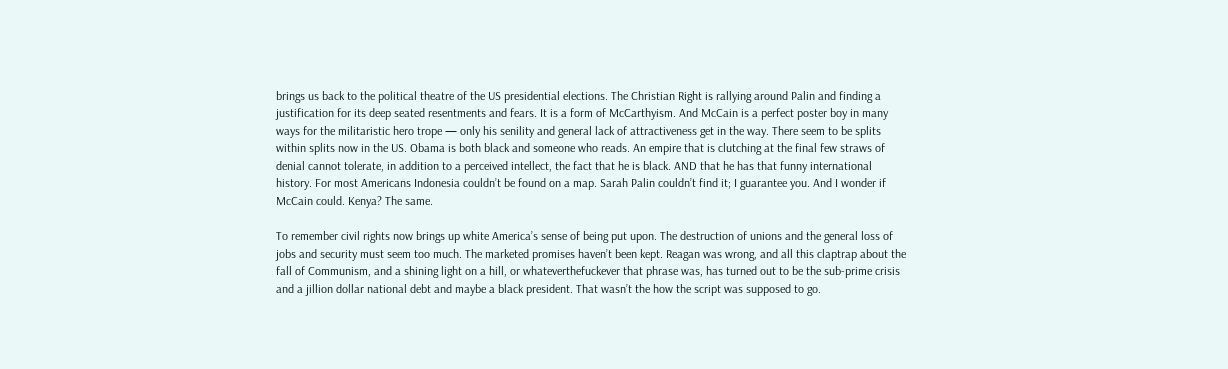brings us back to the political theatre of the US presidential elections. The Christian Right is rallying around Palin and finding a justification for its deep seated resentments and fears. It is a form of McCarthyism. And McCain is a perfect poster boy in many ways for the militaristic hero trope — only his senility and general lack of attractiveness get in the way. There seem to be splits within splits now in the US. Obama is both black and someone who reads. An empire that is clutching at the final few straws of denial cannot tolerate, in addition to a perceived intellect, the fact that he is black. AND that he has that funny international history. For most Americans Indonesia couldn’t be found on a map. Sarah Palin couldn’t find it; I guarantee you. And I wonder if McCain could. Kenya? The same.

To remember civil rights now brings up white America’s sense of being put upon. The destruction of unions and the general loss of jobs and security must seem too much. The marketed promises haven’t been kept. Reagan was wrong, and all this claptrap about the fall of Communism, and a shining light on a hill, or whateverthefuckever that phrase was, has turned out to be the sub-prime crisis and a jillion dollar national debt and maybe a black president. That wasn’t the how the script was supposed to go.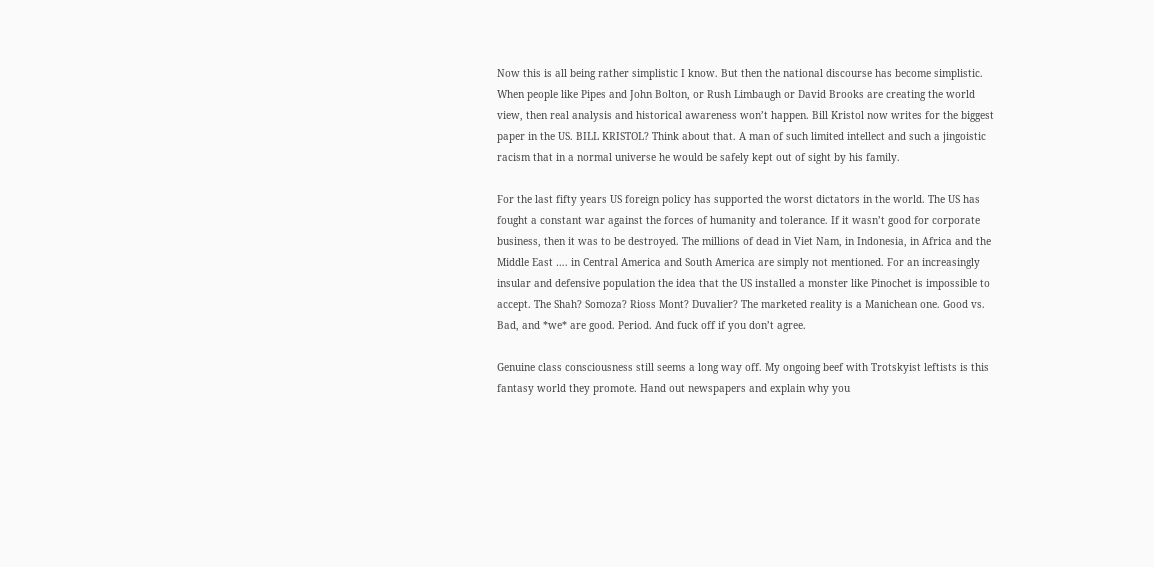Now this is all being rather simplistic I know. But then the national discourse has become simplistic. When people like Pipes and John Bolton, or Rush Limbaugh or David Brooks are creating the world view, then real analysis and historical awareness won’t happen. Bill Kristol now writes for the biggest paper in the US. BILL KRISTOL? Think about that. A man of such limited intellect and such a jingoistic racism that in a normal universe he would be safely kept out of sight by his family.

For the last fifty years US foreign policy has supported the worst dictators in the world. The US has fought a constant war against the forces of humanity and tolerance. If it wasn’t good for corporate business, then it was to be destroyed. The millions of dead in Viet Nam, in Indonesia, in Africa and the Middle East …. in Central America and South America are simply not mentioned. For an increasingly insular and defensive population the idea that the US installed a monster like Pinochet is impossible to accept. The Shah? Somoza? Rioss Mont? Duvalier? The marketed reality is a Manichean one. Good vs. Bad, and *we* are good. Period. And fuck off if you don’t agree.

Genuine class consciousness still seems a long way off. My ongoing beef with Trotskyist leftists is this fantasy world they promote. Hand out newspapers and explain why you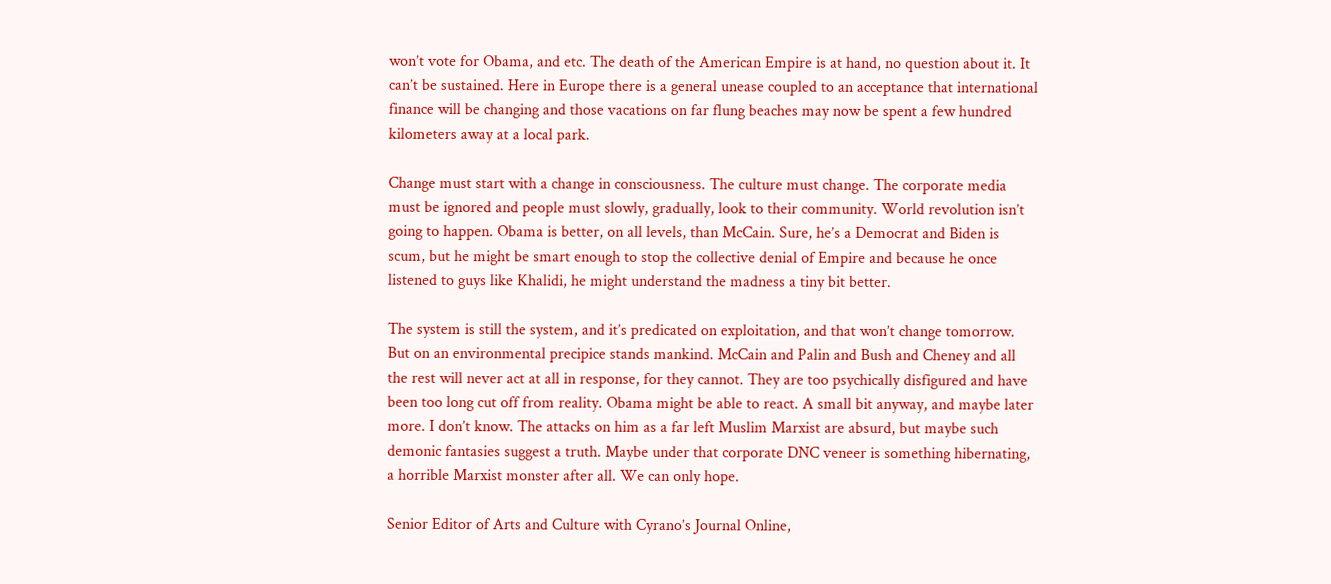won’t vote for Obama, and etc. The death of the American Empire is at hand, no question about it. It can’t be sustained. Here in Europe there is a general unease coupled to an acceptance that international finance will be changing and those vacations on far flung beaches may now be spent a few hundred kilometers away at a local park.

Change must start with a change in consciousness. The culture must change. The corporate media must be ignored and people must slowly, gradually, look to their community. World revolution isn’t going to happen. Obama is better, on all levels, than McCain. Sure, he’s a Democrat and Biden is scum, but he might be smart enough to stop the collective denial of Empire and because he once listened to guys like Khalidi, he might understand the madness a tiny bit better.

The system is still the system, and it’s predicated on exploitation, and that won’t change tomorrow. But on an environmental precipice stands mankind. McCain and Palin and Bush and Cheney and all the rest will never act at all in response, for they cannot. They are too psychically disfigured and have been too long cut off from reality. Obama might be able to react. A small bit anyway, and maybe later more. I don’t know. The attacks on him as a far left Muslim Marxist are absurd, but maybe such demonic fantasies suggest a truth. Maybe under that corporate DNC veneer is something hibernating, a horrible Marxist monster after all. We can only hope.

Senior Editor of Arts and Culture with Cyrano’s Journal Online,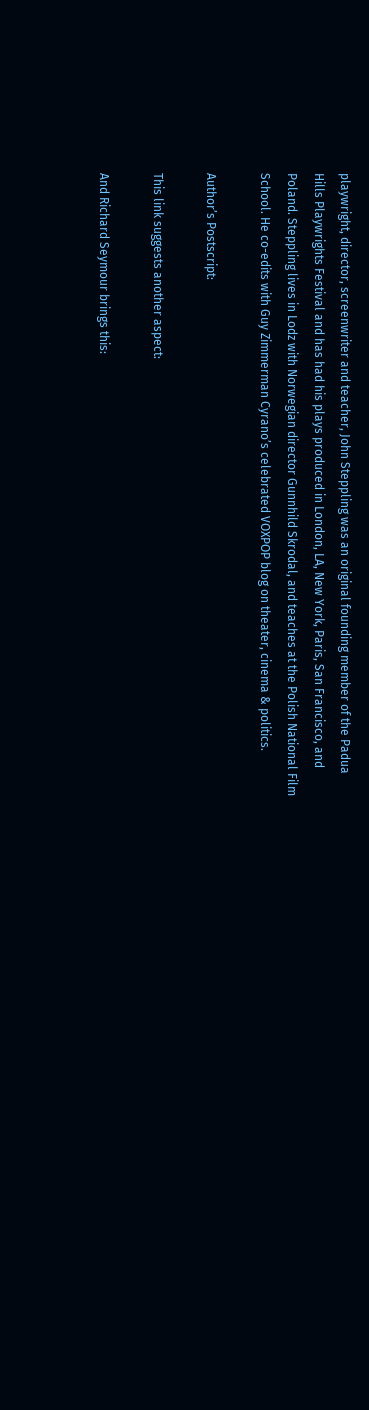playwright, director, screenwriter and teacher, John Steppling was an original founding member of the Padua Hills Playwrights Festival and has had his plays produced in London, LA, New York, Paris, San Francisco, and Poland. Steppling lives in Lodz with Norwegian director Gunnhild Skrodal, and teaches at the Polish National Film School. He co-edits with Guy Zimmerman Cyrano’s celebrated VOXPOP blog on theater, cinema & politics.

Author’s Postscript:

This link suggests another aspect:

And Richard Seymour brings this: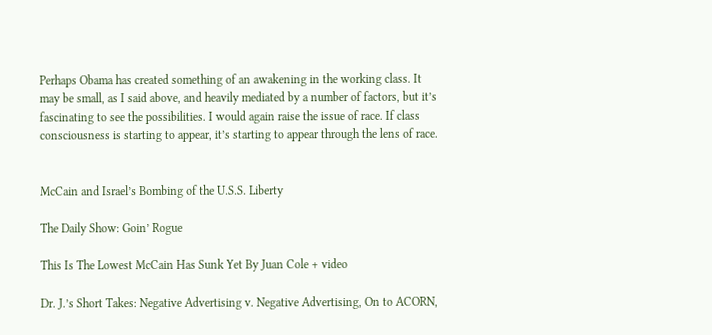Perhaps Obama has created something of an awakening in the working class. It may be small, as I said above, and heavily mediated by a number of factors, but it’s fascinating to see the possibilities. I would again raise the issue of race. If class consciousness is starting to appear, it’s starting to appear through the lens of race.


McCain and Israel’s Bombing of the U.S.S. Liberty

The Daily Show: Goin’ Rogue

This Is The Lowest McCain Has Sunk Yet By Juan Cole + video

Dr. J.’s Short Takes: Negative Advertising v. Negative Advertising, On to ACORN,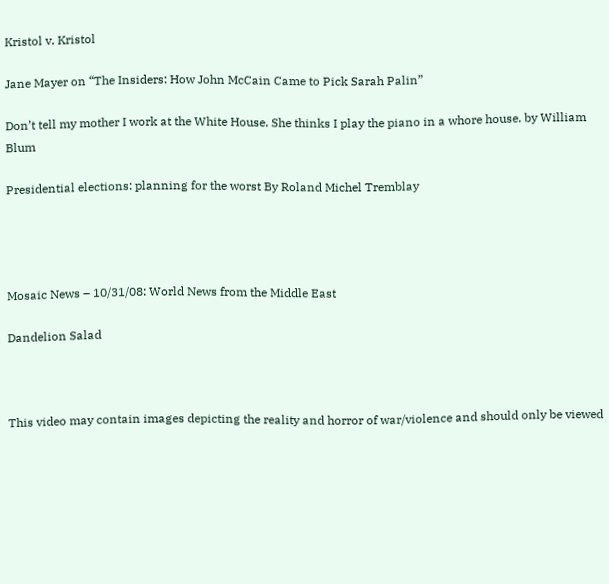Kristol v. Kristol

Jane Mayer on “The Insiders: How John McCain Came to Pick Sarah Palin”

Don’t tell my mother I work at the White House. She thinks I play the piano in a whore house. by William Blum

Presidential elections: planning for the worst By Roland Michel Tremblay




Mosaic News – 10/31/08: World News from the Middle East

Dandelion Salad



This video may contain images depicting the reality and horror of war/violence and should only be viewed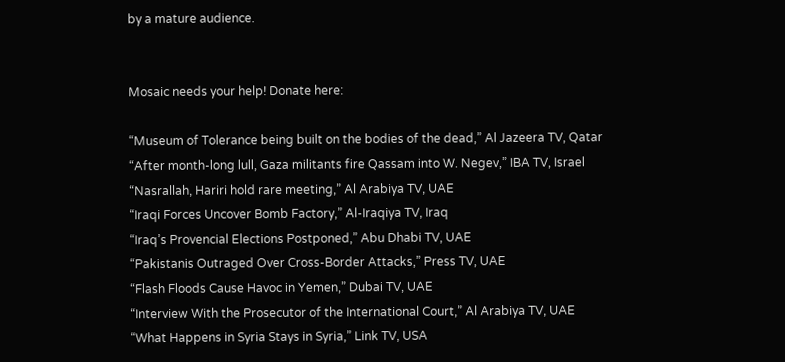by a mature audience.


Mosaic needs your help! Donate here:

“Museum of Tolerance being built on the bodies of the dead,” Al Jazeera TV, Qatar
“After month-long lull, Gaza militants fire Qassam into W. Negev,” IBA TV, Israel
“Nasrallah, Hariri hold rare meeting,” Al Arabiya TV, UAE
“Iraqi Forces Uncover Bomb Factory,” Al-Iraqiya TV, Iraq
“Iraq’s Provencial Elections Postponed,” Abu Dhabi TV, UAE
“Pakistanis Outraged Over Cross-Border Attacks,” Press TV, UAE
“Flash Floods Cause Havoc in Yemen,” Dubai TV, UAE
“Interview With the Prosecutor of the International Court,” Al Arabiya TV, UAE
“What Happens in Syria Stays in Syria,” Link TV, USA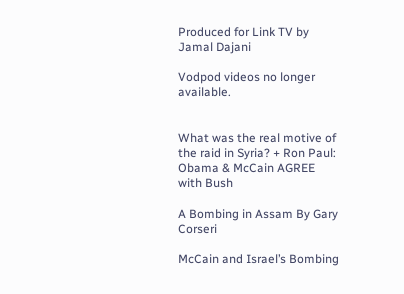Produced for Link TV by Jamal Dajani

Vodpod videos no longer available.


What was the real motive of the raid in Syria? + Ron Paul: Obama & McCain AGREE with Bush

A Bombing in Assam By Gary Corseri

McCain and Israel’s Bombing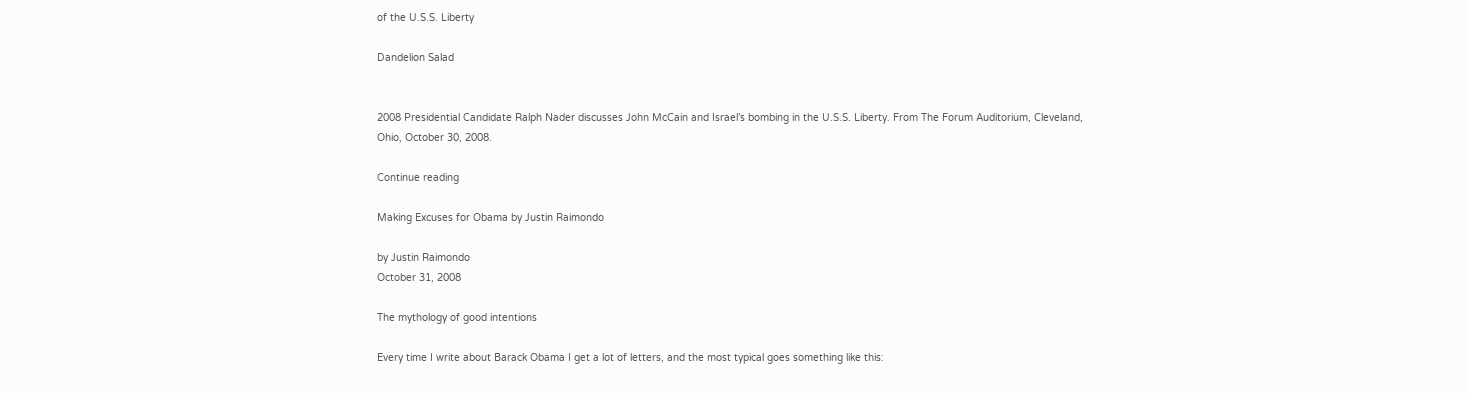of the U.S.S. Liberty

Dandelion Salad


2008 Presidential Candidate Ralph Nader discusses John McCain and Israel’s bombing in the U.S.S. Liberty. From The Forum Auditorium, Cleveland, Ohio, October 30, 2008.

Continue reading

Making Excuses for Obama by Justin Raimondo

by Justin Raimondo
October 31, 2008

The mythology of good intentions

Every time I write about Barack Obama I get a lot of letters, and the most typical goes something like this: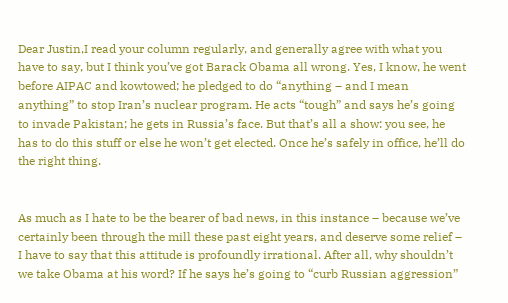Dear Justin,I read your column regularly, and generally agree with what you have to say, but I think you’ve got Barack Obama all wrong. Yes, I know, he went before AIPAC and kowtowed; he pledged to do “anything – and I mean anything” to stop Iran’s nuclear program. He acts “tough” and says he’s going to invade Pakistan; he gets in Russia’s face. But that’s all a show: you see, he has to do this stuff or else he won’t get elected. Once he’s safely in office, he’ll do the right thing.


As much as I hate to be the bearer of bad news, in this instance – because we’ve certainly been through the mill these past eight years, and deserve some relief – I have to say that this attitude is profoundly irrational. After all, why shouldn’t we take Obama at his word? If he says he’s going to “curb Russian aggression”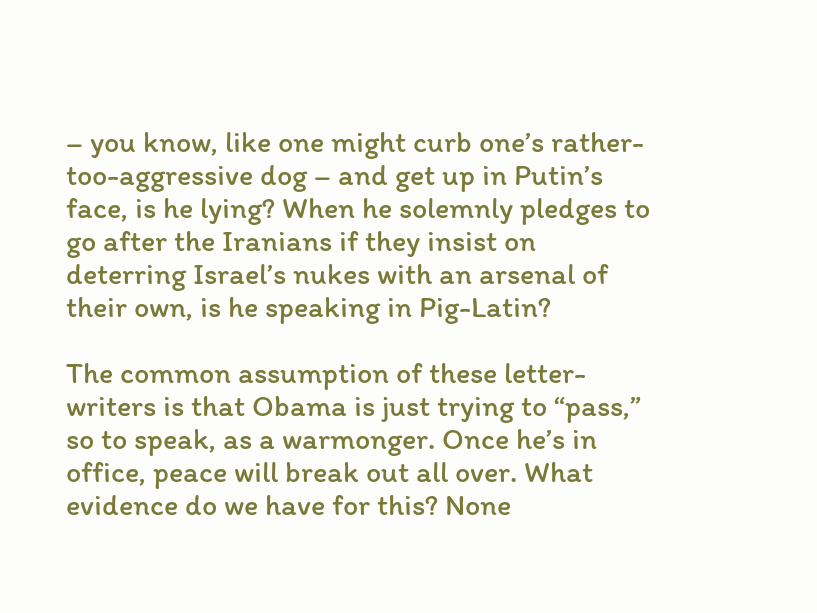– you know, like one might curb one’s rather-too-aggressive dog – and get up in Putin’s face, is he lying? When he solemnly pledges to go after the Iranians if they insist on deterring Israel’s nukes with an arsenal of their own, is he speaking in Pig-Latin?

The common assumption of these letter-writers is that Obama is just trying to “pass,” so to speak, as a warmonger. Once he’s in office, peace will break out all over. What evidence do we have for this? None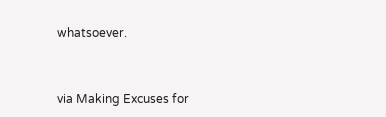whatsoever.


via Making Excuses for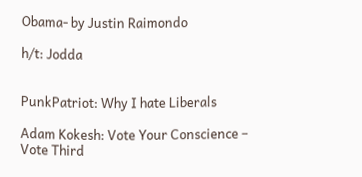Obama- by Justin Raimondo

h/t: Jodda


PunkPatriot: Why I hate Liberals

Adam Kokesh: Vote Your Conscience – Vote Third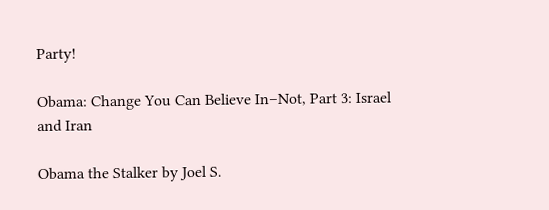Party!

Obama: Change You Can Believe In–Not, Part 3: Israel and Iran

Obama the Stalker by Joel S.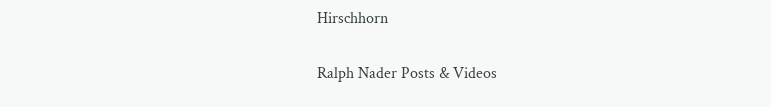Hirschhorn

Ralph Nader Posts & Videos